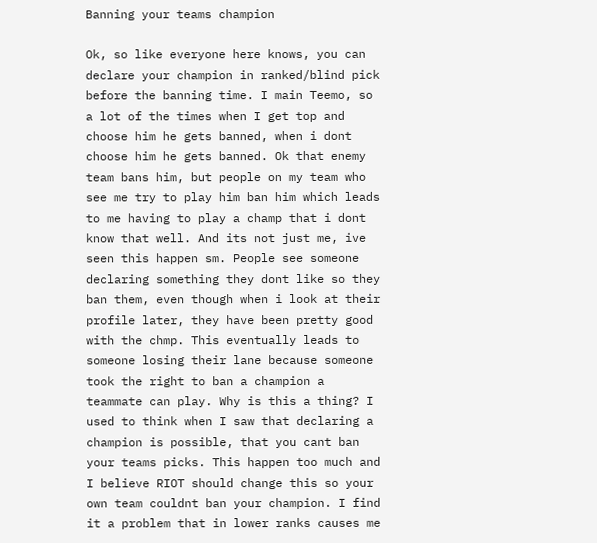Banning your teams champion

Ok, so like everyone here knows, you can declare your champion in ranked/blind pick before the banning time. I main Teemo, so a lot of the times when I get top and choose him he gets banned, when i dont choose him he gets banned. Ok that enemy team bans him, but people on my team who see me try to play him ban him which leads to me having to play a champ that i dont know that well. And its not just me, ive seen this happen sm. People see someone declaring something they dont like so they ban them, even though when i look at their profile later, they have been pretty good with the chmp. This eventually leads to someone losing their lane because someone took the right to ban a champion a teammate can play. Why is this a thing? I used to think when I saw that declaring a champion is possible, that you cant ban your teams picks. This happen too much and I believe RIOT should change this so your own team couldnt ban your champion. I find it a problem that in lower ranks causes me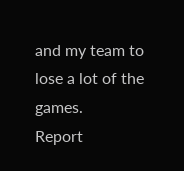and my team to lose a lot of the games.
Report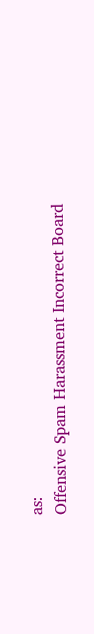as:
Offensive Spam Harassment Incorrect Board